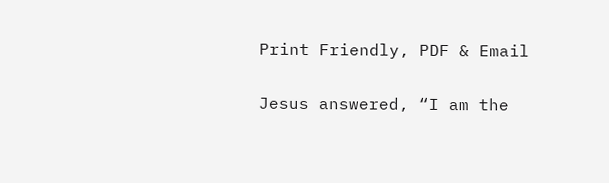Print Friendly, PDF & Email

Jesus answered, “I am the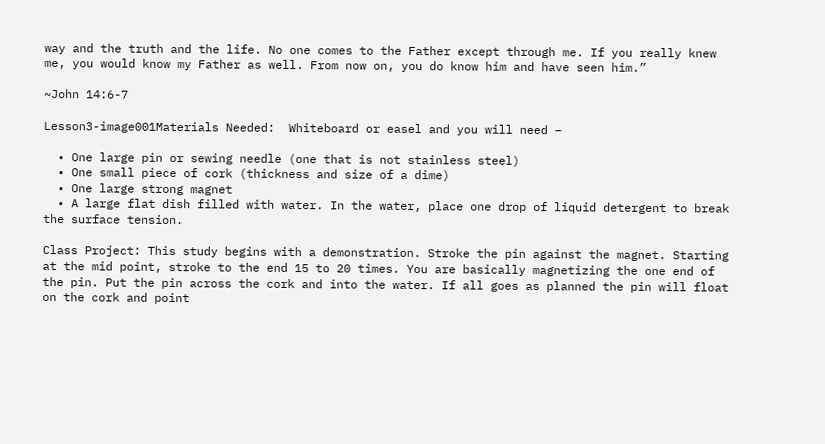way and the truth and the life. No one comes to the Father except through me. If you really knew me, you would know my Father as well. From now on, you do know him and have seen him.”

~John 14:6-7

Lesson3-image001Materials Needed:  Whiteboard or easel and you will need –

  • One large pin or sewing needle (one that is not stainless steel)
  • One small piece of cork (thickness and size of a dime)
  • One large strong magnet
  • A large flat dish filled with water. In the water, place one drop of liquid detergent to break the surface tension.

Class Project: This study begins with a demonstration. Stroke the pin against the magnet. Starting at the mid point, stroke to the end 15 to 20 times. You are basically magnetizing the one end of the pin. Put the pin across the cork and into the water. If all goes as planned the pin will float on the cork and point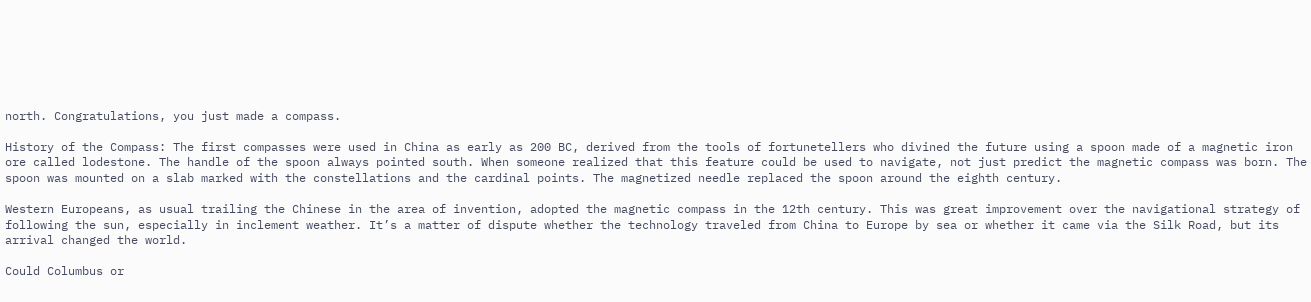north. Congratulations, you just made a compass.

History of the Compass: The first compasses were used in China as early as 200 BC, derived from the tools of fortunetellers who divined the future using a spoon made of a magnetic iron ore called lodestone. The handle of the spoon always pointed south. When someone realized that this feature could be used to navigate, not just predict the magnetic compass was born. The spoon was mounted on a slab marked with the constellations and the cardinal points. The magnetized needle replaced the spoon around the eighth century.

Western Europeans, as usual trailing the Chinese in the area of invention, adopted the magnetic compass in the 12th century. This was great improvement over the navigational strategy of following the sun, especially in inclement weather. It’s a matter of dispute whether the technology traveled from China to Europe by sea or whether it came via the Silk Road, but its arrival changed the world.

Could Columbus or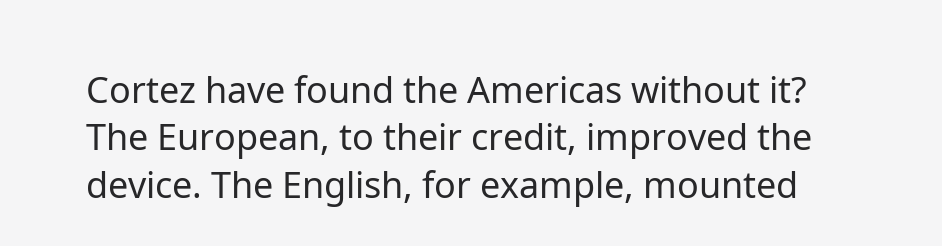Cortez have found the Americas without it? The European, to their credit, improved the device. The English, for example, mounted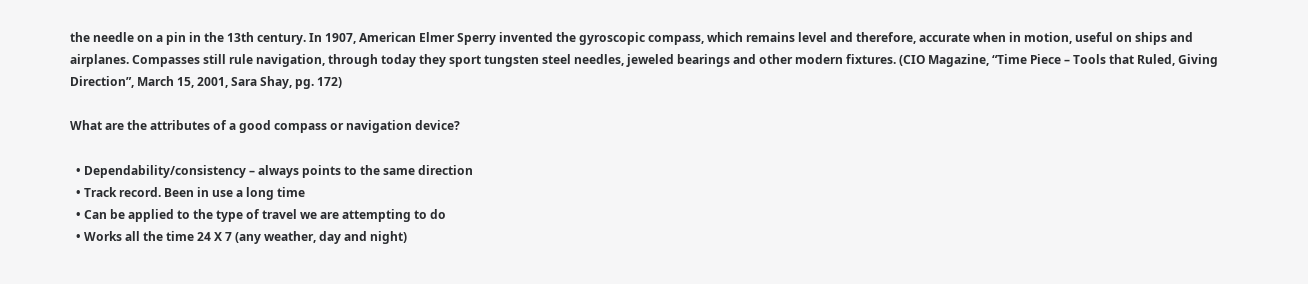the needle on a pin in the 13th century. In 1907, American Elmer Sperry invented the gyroscopic compass, which remains level and therefore, accurate when in motion, useful on ships and airplanes. Compasses still rule navigation, through today they sport tungsten steel needles, jeweled bearings and other modern fixtures. (CIO Magazine, “Time Piece – Tools that Ruled, Giving Direction”, March 15, 2001, Sara Shay, pg. 172)

What are the attributes of a good compass or navigation device?

  • Dependability/consistency – always points to the same direction
  • Track record. Been in use a long time
  • Can be applied to the type of travel we are attempting to do
  • Works all the time 24 X 7 (any weather, day and night)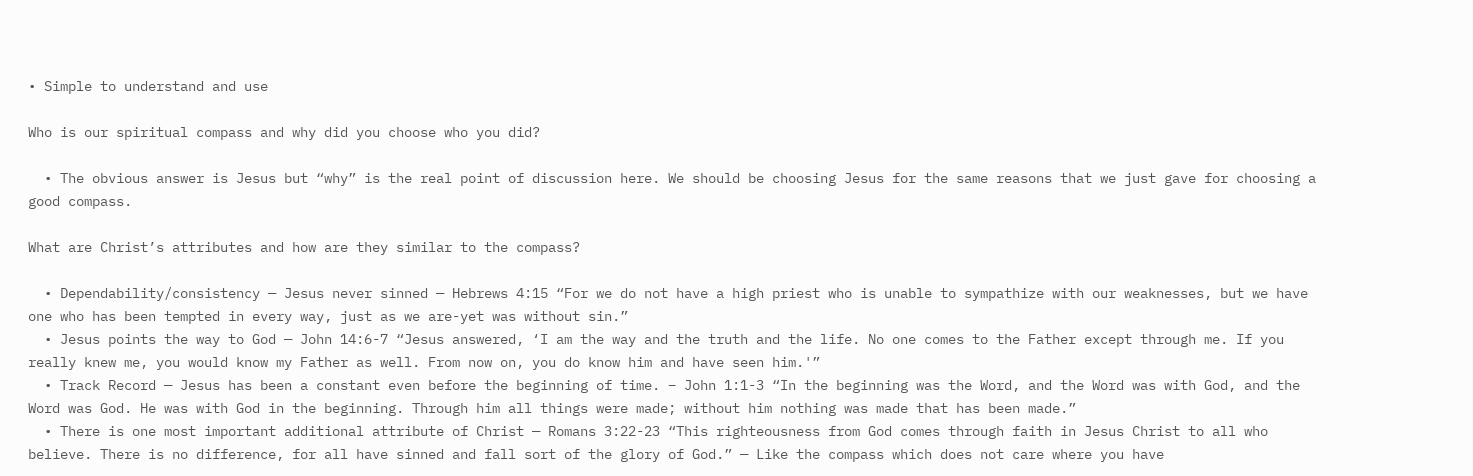• Simple to understand and use

Who is our spiritual compass and why did you choose who you did?

  • The obvious answer is Jesus but “why” is the real point of discussion here. We should be choosing Jesus for the same reasons that we just gave for choosing a good compass.

What are Christ’s attributes and how are they similar to the compass?

  • Dependability/consistency — Jesus never sinned — Hebrews 4:15 “For we do not have a high priest who is unable to sympathize with our weaknesses, but we have one who has been tempted in every way, just as we are-yet was without sin.”
  • Jesus points the way to God — John 14:6-7 “Jesus answered, ‘I am the way and the truth and the life. No one comes to the Father except through me. If you really knew me, you would know my Father as well. From now on, you do know him and have seen him.'”
  • Track Record — Jesus has been a constant even before the beginning of time. – John 1:1-3 “In the beginning was the Word, and the Word was with God, and the Word was God. He was with God in the beginning. Through him all things were made; without him nothing was made that has been made.”
  • There is one most important additional attribute of Christ — Romans 3:22-23 “This righteousness from God comes through faith in Jesus Christ to all who believe. There is no difference, for all have sinned and fall sort of the glory of God.” — Like the compass which does not care where you have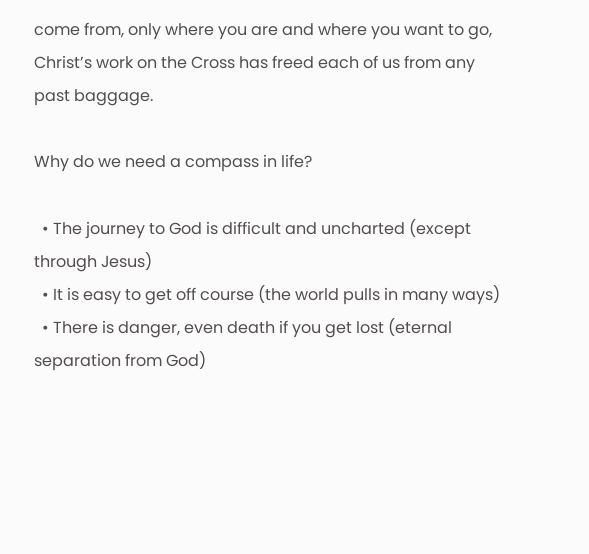come from, only where you are and where you want to go, Christ’s work on the Cross has freed each of us from any past baggage.

Why do we need a compass in life?

  • The journey to God is difficult and uncharted (except through Jesus)
  • It is easy to get off course (the world pulls in many ways)
  • There is danger, even death if you get lost (eternal separation from God)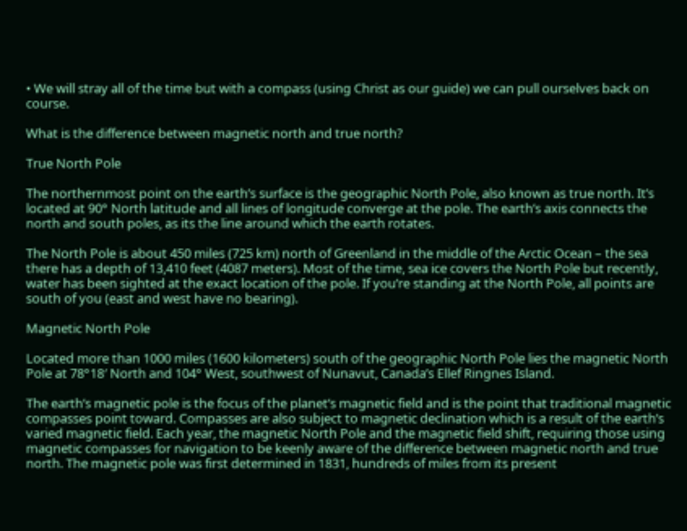• We will stray all of the time but with a compass (using Christ as our guide) we can pull ourselves back on course.

What is the difference between magnetic north and true north?

True North Pole

The northernmost point on the earth’s surface is the geographic North Pole, also known as true north. It’s located at 90° North latitude and all lines of longitude converge at the pole. The earth’s axis connects the north and south poles, as its the line around which the earth rotates.

The North Pole is about 450 miles (725 km) north of Greenland in the middle of the Arctic Ocean – the sea there has a depth of 13,410 feet (4087 meters). Most of the time, sea ice covers the North Pole but recently, water has been sighted at the exact location of the pole. If you’re standing at the North Pole, all points are south of you (east and west have no bearing).

Magnetic North Pole

Located more than 1000 miles (1600 kilometers) south of the geographic North Pole lies the magnetic North Pole at 78°18′ North and 104° West, southwest of Nunavut, Canada’s Ellef Ringnes Island.

The earth’s magnetic pole is the focus of the planet’s magnetic field and is the point that traditional magnetic compasses point toward. Compasses are also subject to magnetic declination which is a result of the earth’s varied magnetic field. Each year, the magnetic North Pole and the magnetic field shift, requiring those using magnetic compasses for navigation to be keenly aware of the difference between magnetic north and true north. The magnetic pole was first determined in 1831, hundreds of miles from its present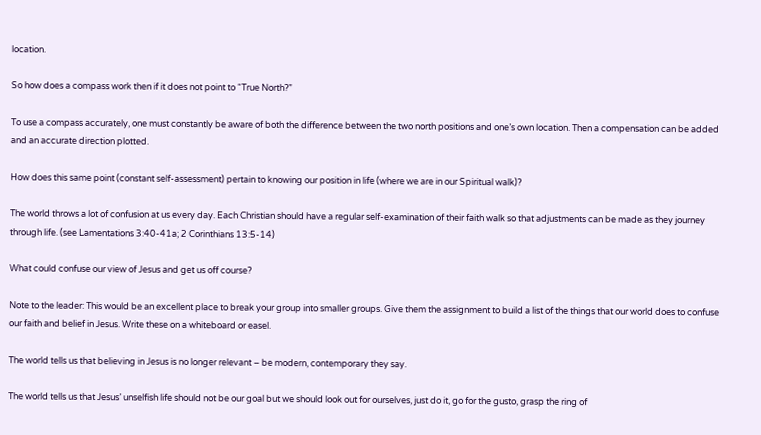location.

So how does a compass work then if it does not point to “True North?”

To use a compass accurately, one must constantly be aware of both the difference between the two north positions and one’s own location. Then a compensation can be added and an accurate direction plotted.

How does this same point (constant self-assessment) pertain to knowing our position in life (where we are in our Spiritual walk)?

The world throws a lot of confusion at us every day. Each Christian should have a regular self-examination of their faith walk so that adjustments can be made as they journey through life. (see Lamentations 3:40-41a; 2 Corinthians 13:5-14)

What could confuse our view of Jesus and get us off course?

Note to the leader: This would be an excellent place to break your group into smaller groups. Give them the assignment to build a list of the things that our world does to confuse our faith and belief in Jesus. Write these on a whiteboard or easel.

The world tells us that believing in Jesus is no longer relevant – be modern, contemporary they say.

The world tells us that Jesus’ unselfish life should not be our goal but we should look out for ourselves, just do it, go for the gusto, grasp the ring of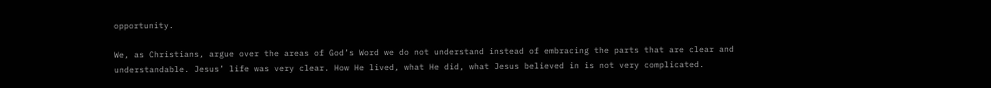opportunity.

We, as Christians, argue over the areas of God’s Word we do not understand instead of embracing the parts that are clear and understandable. Jesus’ life was very clear. How He lived, what He did, what Jesus believed in is not very complicated.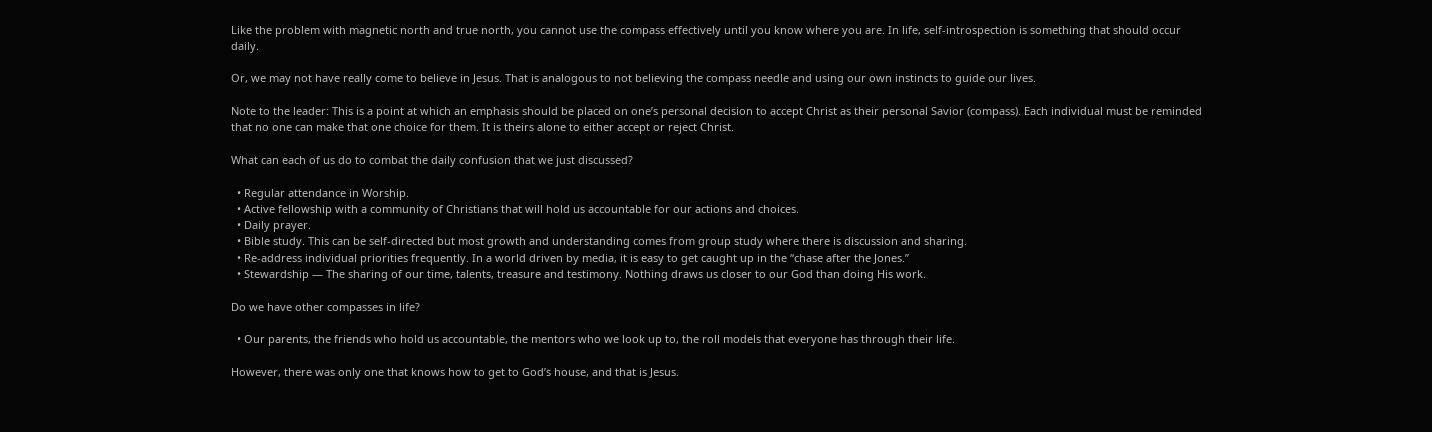Like the problem with magnetic north and true north, you cannot use the compass effectively until you know where you are. In life, self-introspection is something that should occur daily.

Or, we may not have really come to believe in Jesus. That is analogous to not believing the compass needle and using our own instincts to guide our lives.

Note to the leader: This is a point at which an emphasis should be placed on one’s personal decision to accept Christ as their personal Savior (compass). Each individual must be reminded that no one can make that one choice for them. It is theirs alone to either accept or reject Christ.

What can each of us do to combat the daily confusion that we just discussed?

  • Regular attendance in Worship.
  • Active fellowship with a community of Christians that will hold us accountable for our actions and choices.
  • Daily prayer.
  • Bible study. This can be self-directed but most growth and understanding comes from group study where there is discussion and sharing.
  • Re-address individual priorities frequently. In a world driven by media, it is easy to get caught up in the “chase after the Jones.”
  • Stewardship — The sharing of our time, talents, treasure and testimony. Nothing draws us closer to our God than doing His work.

Do we have other compasses in life?

  • Our parents, the friends who hold us accountable, the mentors who we look up to, the roll models that everyone has through their life.

However, there was only one that knows how to get to God’s house, and that is Jesus.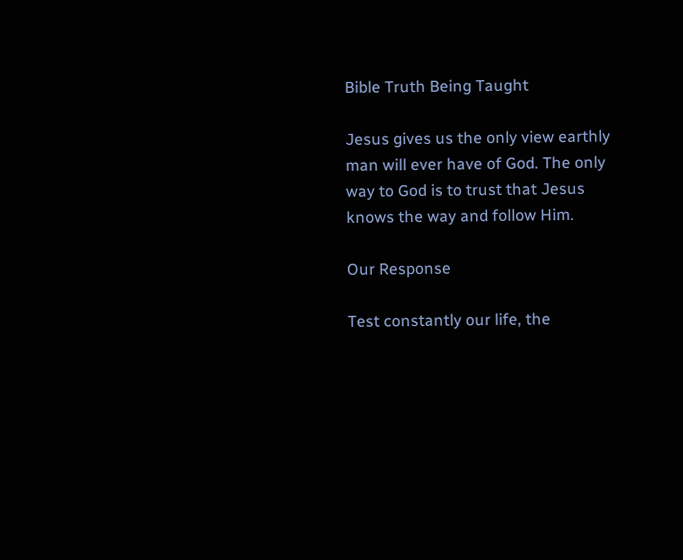Bible Truth Being Taught

Jesus gives us the only view earthly man will ever have of God. The only way to God is to trust that Jesus knows the way and follow Him.

Our Response

Test constantly our life, the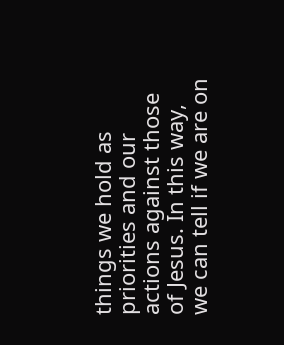things we hold as priorities and our actions against those of Jesus. In this way, we can tell if we are on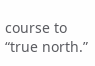course to “true north.”